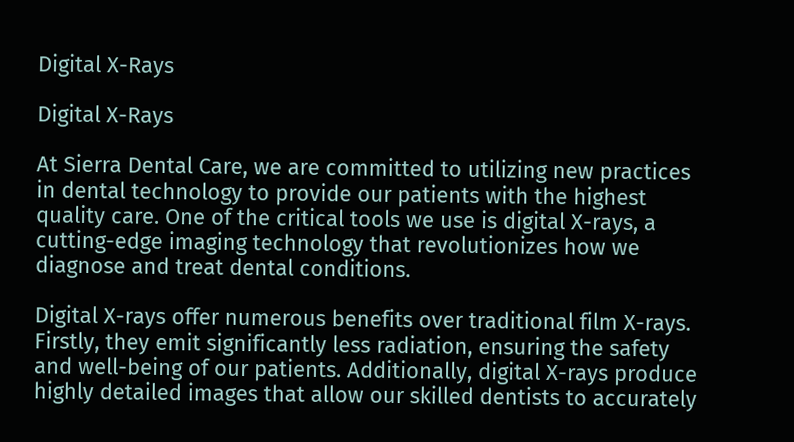Digital X-Rays

Digital X-Rays

At Sierra Dental Care, we are committed to utilizing new practices in dental technology to provide our patients with the highest quality care. One of the critical tools we use is digital X-rays, a cutting-edge imaging technology that revolutionizes how we diagnose and treat dental conditions.

Digital X-rays offer numerous benefits over traditional film X-rays. Firstly, they emit significantly less radiation, ensuring the safety and well-being of our patients. Additionally, digital X-rays produce highly detailed images that allow our skilled dentists to accurately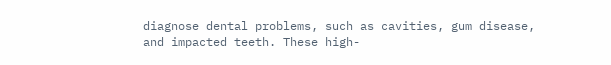diagnose dental problems, such as cavities, gum disease, and impacted teeth. These high-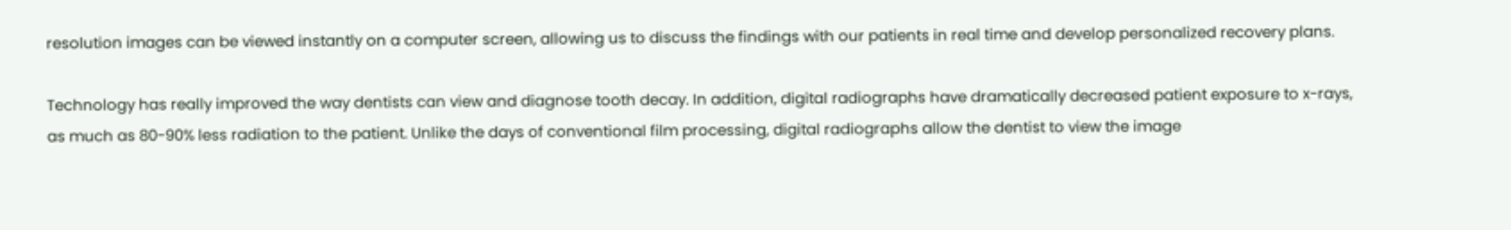resolution images can be viewed instantly on a computer screen, allowing us to discuss the findings with our patients in real time and develop personalized recovery plans.

Technology has really improved the way dentists can view and diagnose tooth decay. In addition, digital radiographs have dramatically decreased patient exposure to x-rays, as much as 80-90% less radiation to the patient. Unlike the days of conventional film processing, digital radiographs allow the dentist to view the image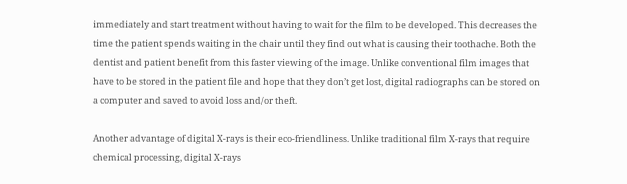immediately and start treatment without having to wait for the film to be developed. This decreases the time the patient spends waiting in the chair until they find out what is causing their toothache. Both the dentist and patient benefit from this faster viewing of the image. Unlike conventional film images that have to be stored in the patient file and hope that they don’t get lost, digital radiographs can be stored on a computer and saved to avoid loss and/or theft.

Another advantage of digital X-rays is their eco-friendliness. Unlike traditional film X-rays that require chemical processing, digital X-rays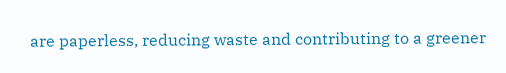are paperless, reducing waste and contributing to a greener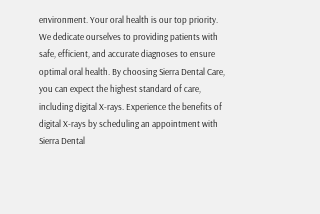environment. Your oral health is our top priority. We dedicate ourselves to providing patients with safe, efficient, and accurate diagnoses to ensure optimal oral health. By choosing Sierra Dental Care, you can expect the highest standard of care, including digital X-rays. Experience the benefits of digital X-rays by scheduling an appointment with Sierra Dental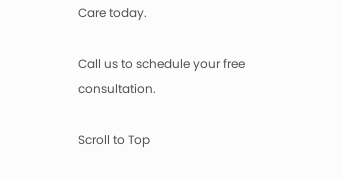Care today.

Call us to schedule your free consultation.

Scroll to Top